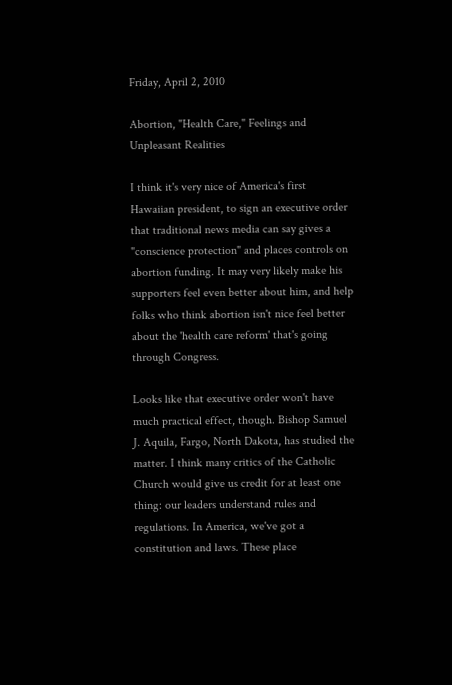Friday, April 2, 2010

Abortion, "Health Care," Feelings and Unpleasant Realities

I think it's very nice of America's first Hawaiian president, to sign an executive order that traditional news media can say gives a "conscience protection" and places controls on abortion funding. It may very likely make his supporters feel even better about him, and help folks who think abortion isn't nice feel better about the 'health care reform' that's going through Congress.

Looks like that executive order won't have much practical effect, though. Bishop Samuel J. Aquila, Fargo, North Dakota, has studied the matter. I think many critics of the Catholic Church would give us credit for at least one thing: our leaders understand rules and regulations. In America, we've got a constitution and laws. These place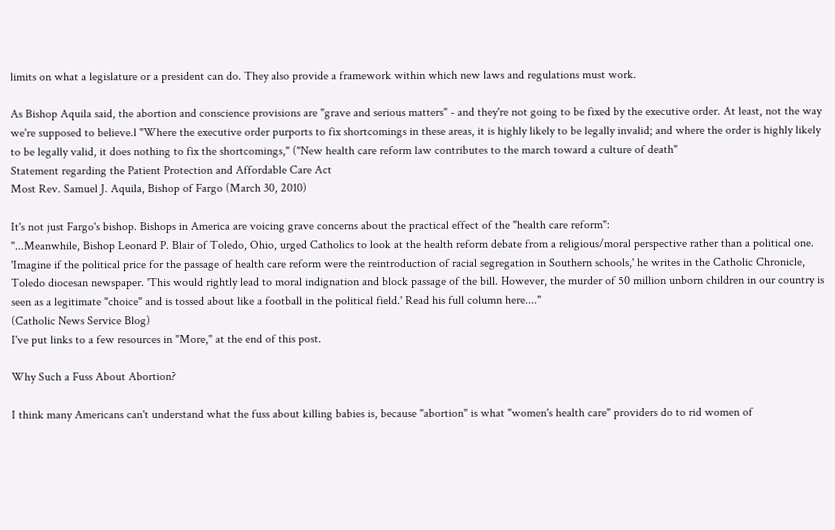limits on what a legislature or a president can do. They also provide a framework within which new laws and regulations must work.

As Bishop Aquila said, the abortion and conscience provisions are "grave and serious matters" - and they're not going to be fixed by the executive order. At least, not the way we're supposed to believe.l "Where the executive order purports to fix shortcomings in these areas, it is highly likely to be legally invalid; and where the order is highly likely to be legally valid, it does nothing to fix the shortcomings," ("New health care reform law contributes to the march toward a culture of death"
Statement regarding the Patient Protection and Affordable Care Act
Most Rev. Samuel J. Aquila, Bishop of Fargo (March 30, 2010)

It's not just Fargo's bishop. Bishops in America are voicing grave concerns about the practical effect of the "health care reform":
"...Meanwhile, Bishop Leonard P. Blair of Toledo, Ohio, urged Catholics to look at the health reform debate from a religious/moral perspective rather than a political one. 'Imagine if the political price for the passage of health care reform were the reintroduction of racial segregation in Southern schools,' he writes in the Catholic Chronicle, Toledo diocesan newspaper. 'This would rightly lead to moral indignation and block passage of the bill. However, the murder of 50 million unborn children in our country is seen as a legitimate "choice" and is tossed about like a football in the political field.' Read his full column here...."
(Catholic News Service Blog)
I've put links to a few resources in "More," at the end of this post.

Why Such a Fuss About Abortion?

I think many Americans can't understand what the fuss about killing babies is, because "abortion" is what "women's health care" providers do to rid women of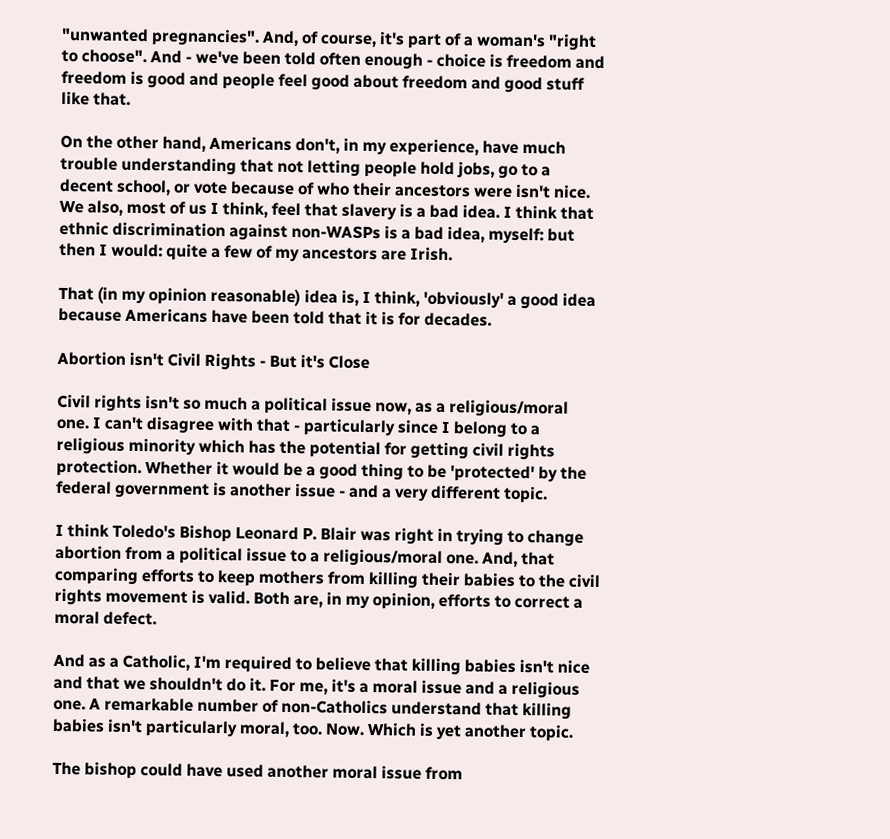"unwanted pregnancies". And, of course, it's part of a woman's "right to choose". And - we've been told often enough - choice is freedom and freedom is good and people feel good about freedom and good stuff like that.

On the other hand, Americans don't, in my experience, have much trouble understanding that not letting people hold jobs, go to a decent school, or vote because of who their ancestors were isn't nice. We also, most of us I think, feel that slavery is a bad idea. I think that ethnic discrimination against non-WASPs is a bad idea, myself: but then I would: quite a few of my ancestors are Irish.

That (in my opinion reasonable) idea is, I think, 'obviously' a good idea because Americans have been told that it is for decades.

Abortion isn't Civil Rights - But it's Close

Civil rights isn't so much a political issue now, as a religious/moral one. I can't disagree with that - particularly since I belong to a religious minority which has the potential for getting civil rights protection. Whether it would be a good thing to be 'protected' by the federal government is another issue - and a very different topic.

I think Toledo's Bishop Leonard P. Blair was right in trying to change abortion from a political issue to a religious/moral one. And, that comparing efforts to keep mothers from killing their babies to the civil rights movement is valid. Both are, in my opinion, efforts to correct a moral defect.

And as a Catholic, I'm required to believe that killing babies isn't nice and that we shouldn't do it. For me, it's a moral issue and a religious one. A remarkable number of non-Catholics understand that killing babies isn't particularly moral, too. Now. Which is yet another topic.

The bishop could have used another moral issue from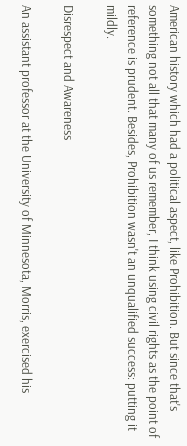American history which had a political aspect, like Prohibition. But since that's something not all that many of us remember, I think using civil rights as the point of reference is prudent. Besides, Prohibition wasn't an unqualified success: putting it mildly.

Disrespect and Awareness

An assistant professor at the University of Minnesota, Morris, exercised his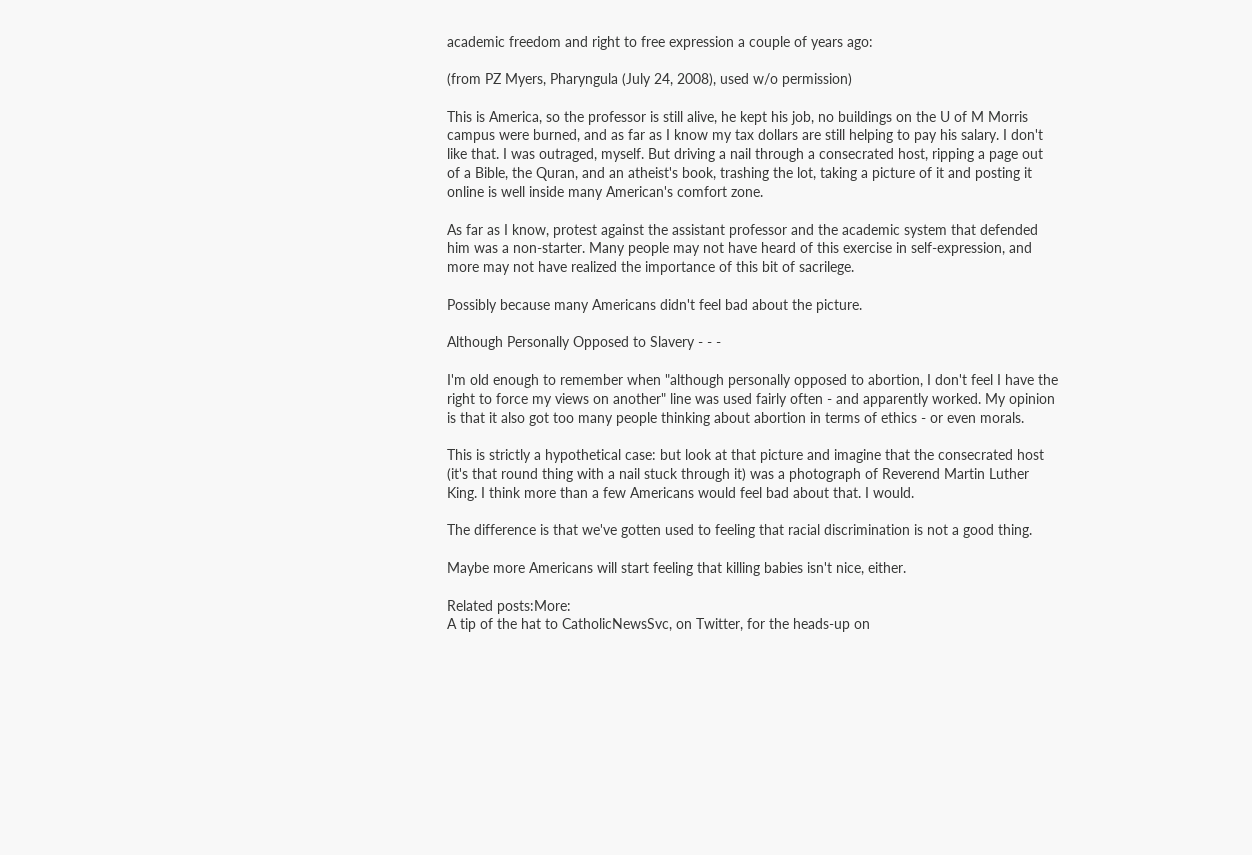academic freedom and right to free expression a couple of years ago:

(from PZ Myers, Pharyngula (July 24, 2008), used w/o permission)

This is America, so the professor is still alive, he kept his job, no buildings on the U of M Morris campus were burned, and as far as I know my tax dollars are still helping to pay his salary. I don't like that. I was outraged, myself. But driving a nail through a consecrated host, ripping a page out of a Bible, the Quran, and an atheist's book, trashing the lot, taking a picture of it and posting it online is well inside many American's comfort zone.

As far as I know, protest against the assistant professor and the academic system that defended him was a non-starter. Many people may not have heard of this exercise in self-expression, and more may not have realized the importance of this bit of sacrilege.

Possibly because many Americans didn't feel bad about the picture.

Although Personally Opposed to Slavery - - -

I'm old enough to remember when "although personally opposed to abortion, I don't feel I have the right to force my views on another" line was used fairly often - and apparently worked. My opinion is that it also got too many people thinking about abortion in terms of ethics - or even morals.

This is strictly a hypothetical case: but look at that picture and imagine that the consecrated host (it's that round thing with a nail stuck through it) was a photograph of Reverend Martin Luther King. I think more than a few Americans would feel bad about that. I would.

The difference is that we've gotten used to feeling that racial discrimination is not a good thing.

Maybe more Americans will start feeling that killing babies isn't nice, either.

Related posts:More:
A tip of the hat to CatholicNewsSvc, on Twitter, for the heads-up on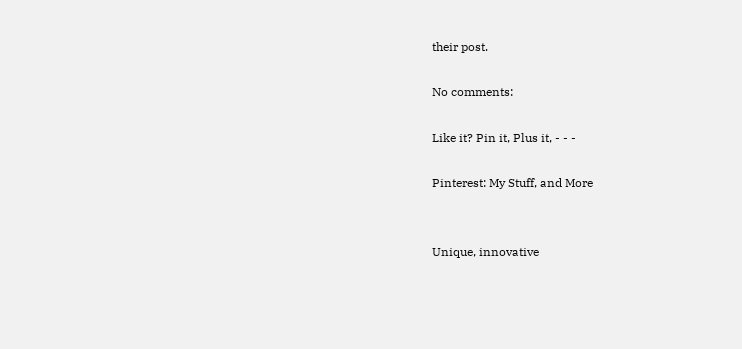their post.

No comments:

Like it? Pin it, Plus it, - - -

Pinterest: My Stuff, and More


Unique, innovative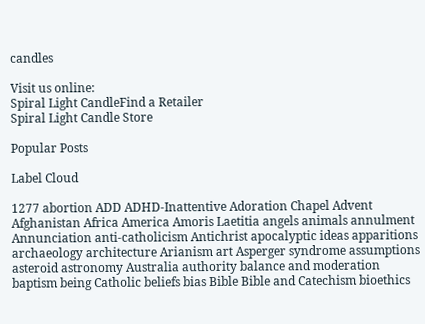candles

Visit us online:
Spiral Light CandleFind a Retailer
Spiral Light Candle Store

Popular Posts

Label Cloud

1277 abortion ADD ADHD-Inattentive Adoration Chapel Advent Afghanistan Africa America Amoris Laetitia angels animals annulment Annunciation anti-catholicism Antichrist apocalyptic ideas apparitions archaeology architecture Arianism art Asperger syndrome assumptions asteroid astronomy Australia authority balance and moderation baptism being Catholic beliefs bias Bible Bible and Catechism bioethics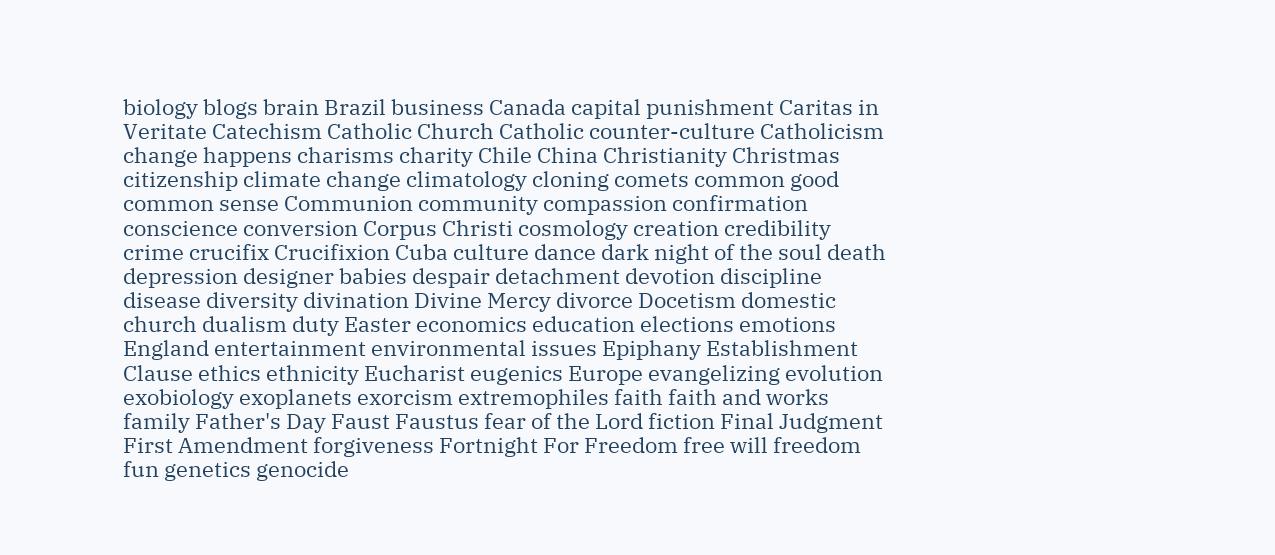biology blogs brain Brazil business Canada capital punishment Caritas in Veritate Catechism Catholic Church Catholic counter-culture Catholicism change happens charisms charity Chile China Christianity Christmas citizenship climate change climatology cloning comets common good common sense Communion community compassion confirmation conscience conversion Corpus Christi cosmology creation credibility crime crucifix Crucifixion Cuba culture dance dark night of the soul death depression designer babies despair detachment devotion discipline disease diversity divination Divine Mercy divorce Docetism domestic church dualism duty Easter economics education elections emotions England entertainment environmental issues Epiphany Establishment Clause ethics ethnicity Eucharist eugenics Europe evangelizing evolution exobiology exoplanets exorcism extremophiles faith faith and works family Father's Day Faust Faustus fear of the Lord fiction Final Judgment First Amendment forgiveness Fortnight For Freedom free will freedom fun genetics genocide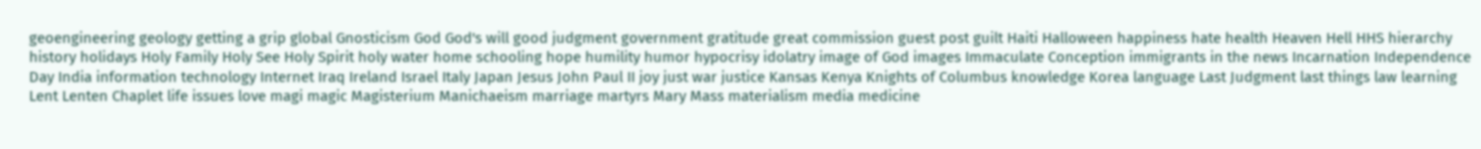geoengineering geology getting a grip global Gnosticism God God's will good judgment government gratitude great commission guest post guilt Haiti Halloween happiness hate health Heaven Hell HHS hierarchy history holidays Holy Family Holy See Holy Spirit holy water home schooling hope humility humor hypocrisy idolatry image of God images Immaculate Conception immigrants in the news Incarnation Independence Day India information technology Internet Iraq Ireland Israel Italy Japan Jesus John Paul II joy just war justice Kansas Kenya Knights of Columbus knowledge Korea language Last Judgment last things law learning Lent Lenten Chaplet life issues love magi magic Magisterium Manichaeism marriage martyrs Mary Mass materialism media medicine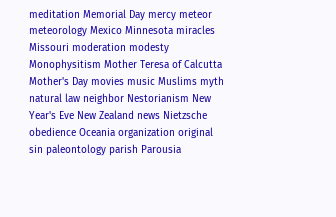meditation Memorial Day mercy meteor meteorology Mexico Minnesota miracles Missouri moderation modesty Monophysitism Mother Teresa of Calcutta Mother's Day movies music Muslims myth natural law neighbor Nestorianism New Year's Eve New Zealand news Nietzsche obedience Oceania organization original sin paleontology parish Parousia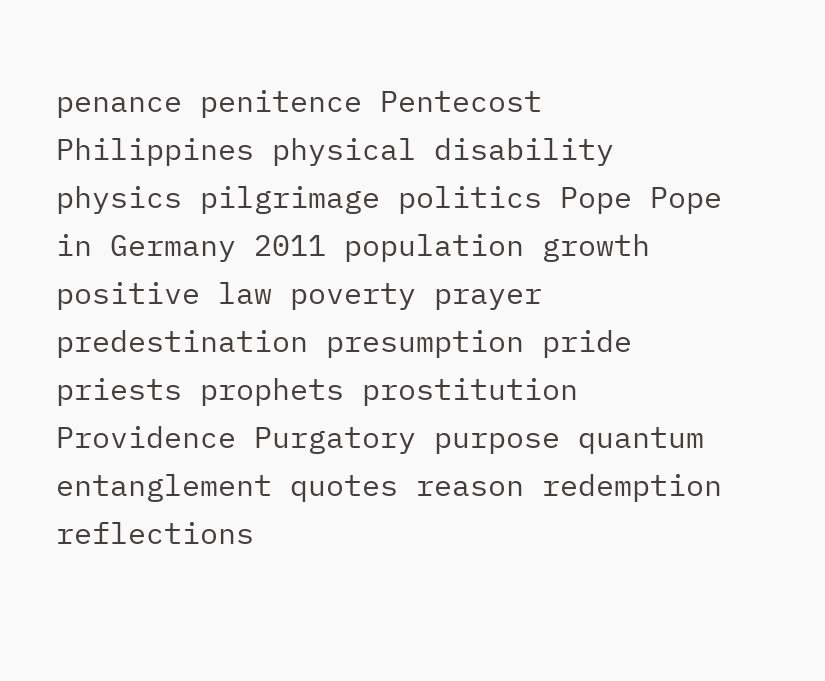penance penitence Pentecost Philippines physical disability physics pilgrimage politics Pope Pope in Germany 2011 population growth positive law poverty prayer predestination presumption pride priests prophets prostitution Providence Purgatory purpose quantum entanglement quotes reason redemption reflections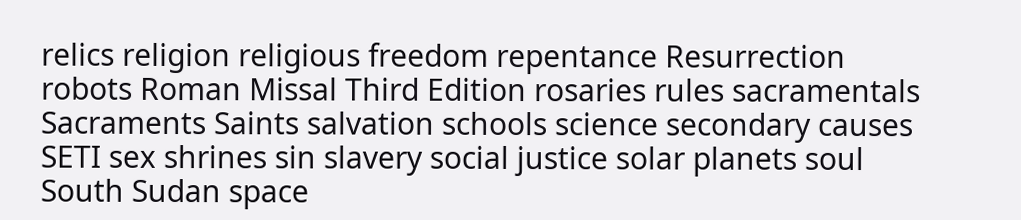relics religion religious freedom repentance Resurrection robots Roman Missal Third Edition rosaries rules sacramentals Sacraments Saints salvation schools science secondary causes SETI sex shrines sin slavery social justice solar planets soul South Sudan space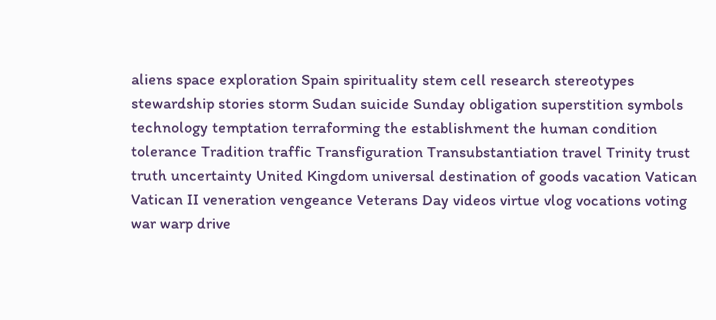aliens space exploration Spain spirituality stem cell research stereotypes stewardship stories storm Sudan suicide Sunday obligation superstition symbols technology temptation terraforming the establishment the human condition tolerance Tradition traffic Transfiguration Transubstantiation travel Trinity trust truth uncertainty United Kingdom universal destination of goods vacation Vatican Vatican II veneration vengeance Veterans Day videos virtue vlog vocations voting war warp drive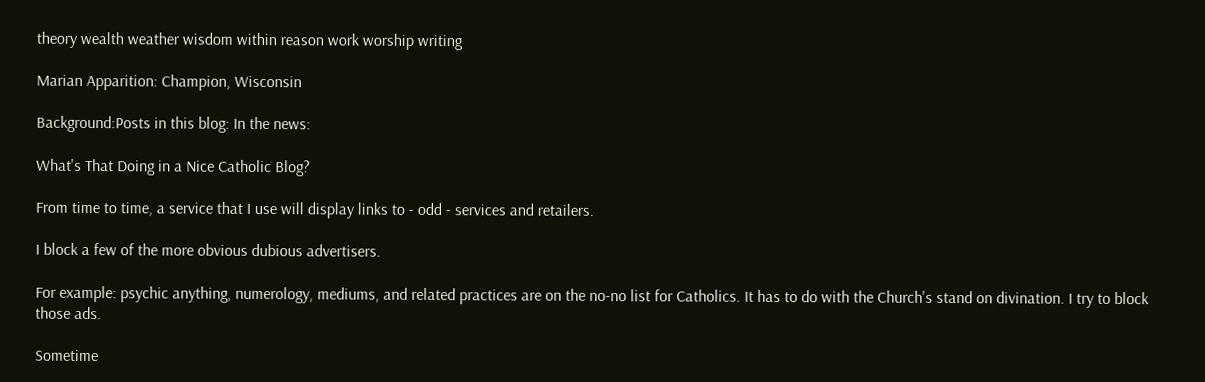theory wealth weather wisdom within reason work worship writing

Marian Apparition: Champion, Wisconsin

Background:Posts in this blog: In the news:

What's That Doing in a Nice Catholic Blog?

From time to time, a service that I use will display links to - odd - services and retailers.

I block a few of the more obvious dubious advertisers.

For example: psychic anything, numerology, mediums, and related practices are on the no-no list for Catholics. It has to do with the Church's stand on divination. I try to block those ads.

Sometime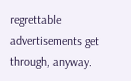regrettable advertisements get through, anyway.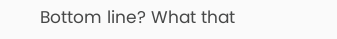Bottom line? What that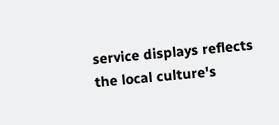service displays reflects the local culture's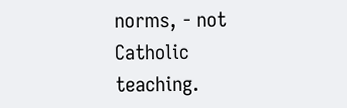norms, - not Catholic teaching.